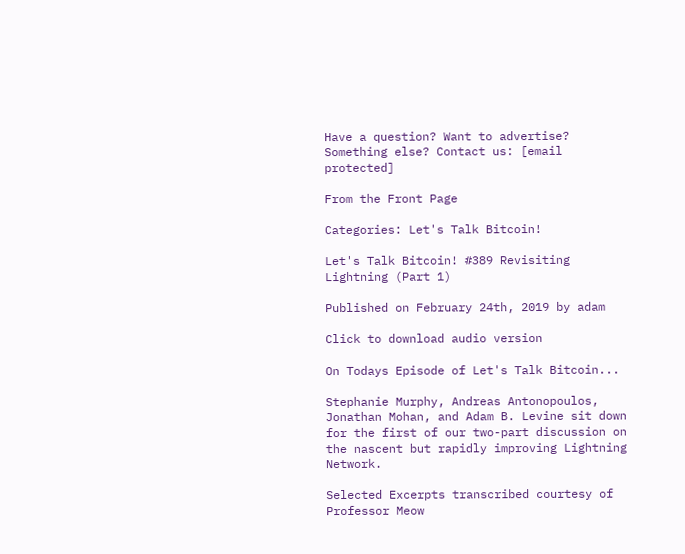Have a question? Want to advertise? Something else? Contact us: [email protected]

From the Front Page

Categories: Let's Talk Bitcoin!

Let's Talk Bitcoin! #389 Revisiting Lightning (Part 1)

Published on February 24th, 2019 by adam

Click to download audio version

On Todays Episode of Let's Talk Bitcoin...

Stephanie Murphy, Andreas Antonopoulos, Jonathan Mohan, and Adam B. Levine sit down for the first of our two-part discussion on the nascent but rapidly improving Lightning Network.

Selected Excerpts transcribed courtesy of Professor Meow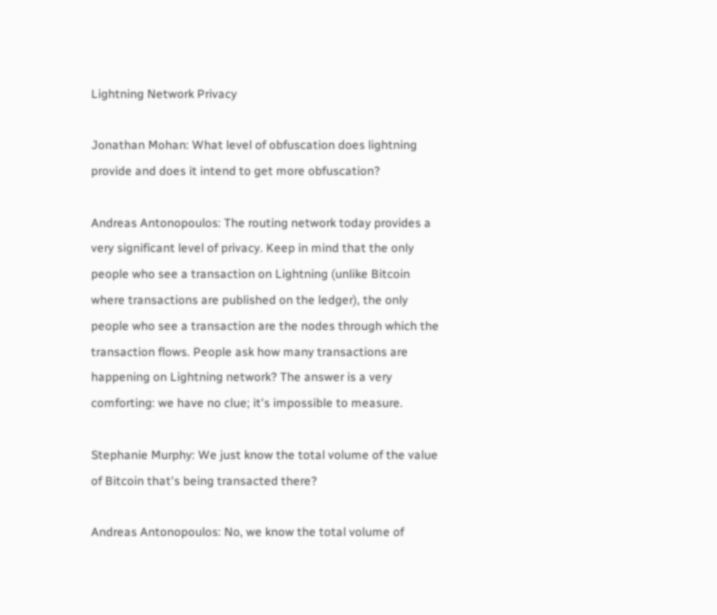Lightning Network Privacy

Jonathan Mohan: What level of obfuscation does lightning provide and does it intend to get more obfuscation?

Andreas Antonopoulos: The routing network today provides a very significant level of privacy. Keep in mind that the only people who see a transaction on Lightning (unlike Bitcoin where transactions are published on the ledger), the only people who see a transaction are the nodes through which the transaction flows. People ask how many transactions are happening on Lightning network? The answer is a very comforting: we have no clue; it's impossible to measure.

Stephanie Murphy: We just know the total volume of the value of Bitcoin that's being transacted there?

Andreas Antonopoulos: No, we know the total volume of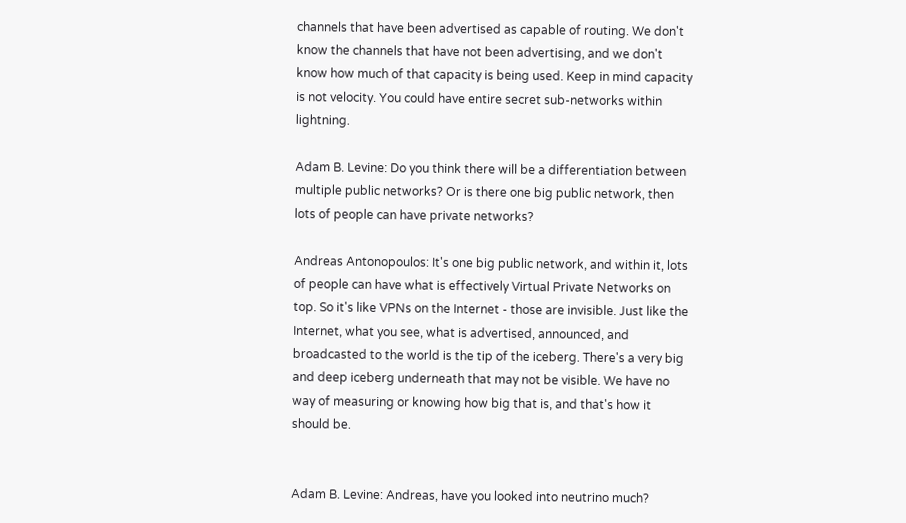channels that have been advertised as capable of routing. We don't know the channels that have not been advertising, and we don't know how much of that capacity is being used. Keep in mind capacity is not velocity. You could have entire secret sub-networks within lightning.

Adam B. Levine: Do you think there will be a differentiation between multiple public networks? Or is there one big public network, then lots of people can have private networks?

Andreas Antonopoulos: It's one big public network, and within it, lots of people can have what is effectively Virtual Private Networks on top. So it's like VPNs on the Internet - those are invisible. Just like the Internet, what you see, what is advertised, announced, and broadcasted to the world is the tip of the iceberg. There's a very big and deep iceberg underneath that may not be visible. We have no way of measuring or knowing how big that is, and that's how it should be.


Adam B. Levine: Andreas, have you looked into neutrino much?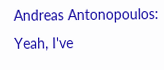Andreas Antonopoulos: Yeah, I've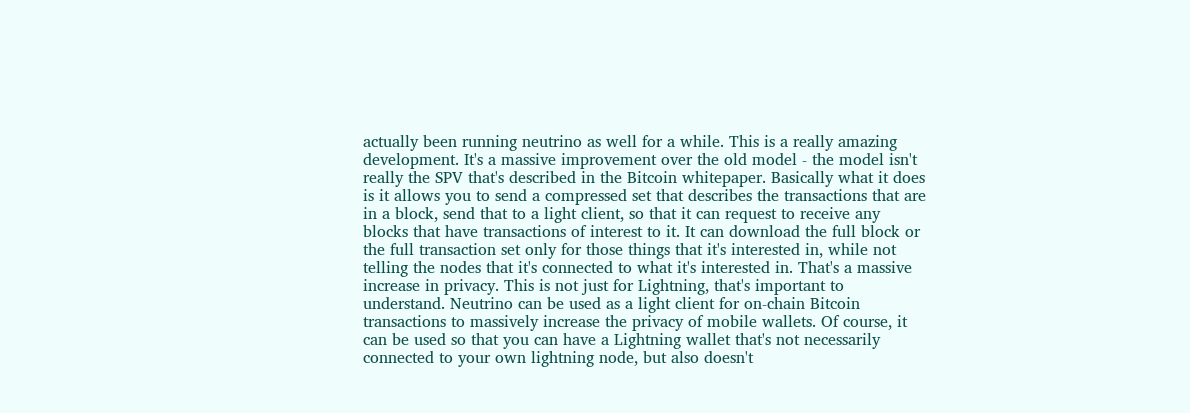actually been running neutrino as well for a while. This is a really amazing development. It's a massive improvement over the old model - the model isn't really the SPV that's described in the Bitcoin whitepaper. Basically what it does is it allows you to send a compressed set that describes the transactions that are in a block, send that to a light client, so that it can request to receive any blocks that have transactions of interest to it. It can download the full block or the full transaction set only for those things that it's interested in, while not telling the nodes that it's connected to what it's interested in. That's a massive increase in privacy. This is not just for Lightning, that's important to understand. Neutrino can be used as a light client for on-chain Bitcoin transactions to massively increase the privacy of mobile wallets. Of course, it can be used so that you can have a Lightning wallet that's not necessarily connected to your own lightning node, but also doesn't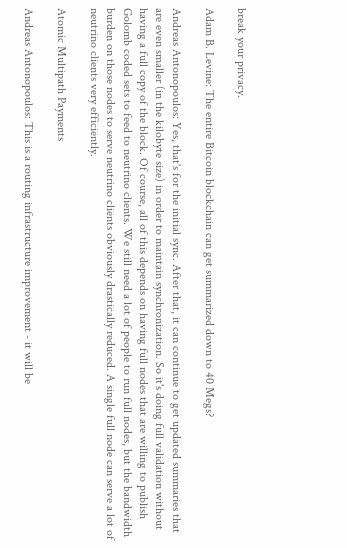break your privacy.

Adam B. Levine: The entire Bitcoin blockchain can get summarized down to 40 Megs?

Andreas Antonopoulos: Yes, that's for the initial sync. After that, it can continue to get updated summaries that are even smaller (in the kilobyte size) in order to maintain synchronization. So it's doing full validation without having a full copy of the block. Of course, all of this depends on having full nodes that are willing to publish Golomb coded sets to feed to neutrino clients. We still need a lot of people to run full nodes, but the bandwidth burden on those nodes to serve neutrino clients obviously drastically reduced. A single full node can serve a lot of neutrino clients very efficiently.

Atomic Multipath Payments

Andreas Antonopoulos: This is a routing infrastructure improvement - it will be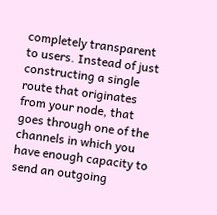completely transparent to users. Instead of just constructing a single route that originates from your node, that goes through one of the channels in which you have enough capacity to send an outgoing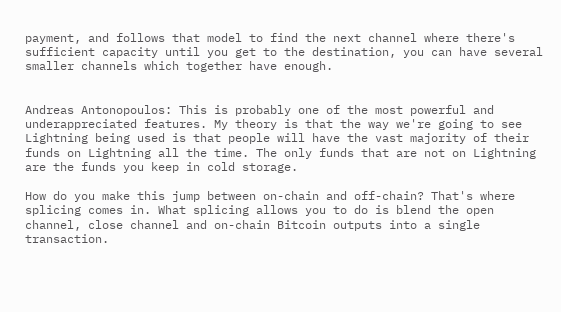payment, and follows that model to find the next channel where there's sufficient capacity until you get to the destination, you can have several smaller channels which together have enough.


Andreas Antonopoulos: This is probably one of the most powerful and underappreciated features. My theory is that the way we're going to see Lightning being used is that people will have the vast majority of their funds on Lightning all the time. The only funds that are not on Lightning are the funds you keep in cold storage.

How do you make this jump between on-chain and off-chain? That's where splicing comes in. What splicing allows you to do is blend the open channel, close channel and on-chain Bitcoin outputs into a single transaction.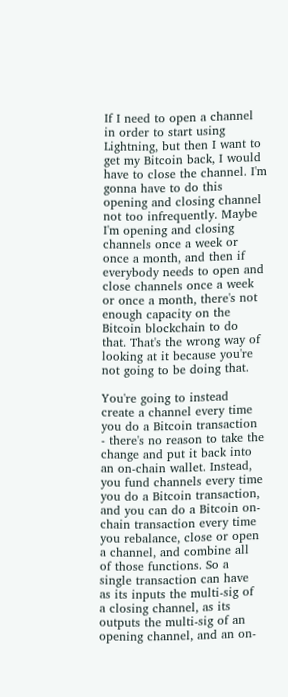If I need to open a channel in order to start using Lightning, but then I want to get my Bitcoin back, I would have to close the channel. I'm gonna have to do this opening and closing channel not too infrequently. Maybe I'm opening and closing channels once a week or once a month, and then if everybody needs to open and close channels once a week or once a month, there's not enough capacity on the Bitcoin blockchain to do that. That's the wrong way of looking at it because you're not going to be doing that.

You're going to instead create a channel every time you do a Bitcoin transaction - there's no reason to take the change and put it back into an on-chain wallet. Instead, you fund channels every time you do a Bitcoin transaction, and you can do a Bitcoin on-chain transaction every time you rebalance, close or open a channel, and combine all of those functions. So a single transaction can have as its inputs the multi-sig of a closing channel, as its outputs the multi-sig of an opening channel, and an on-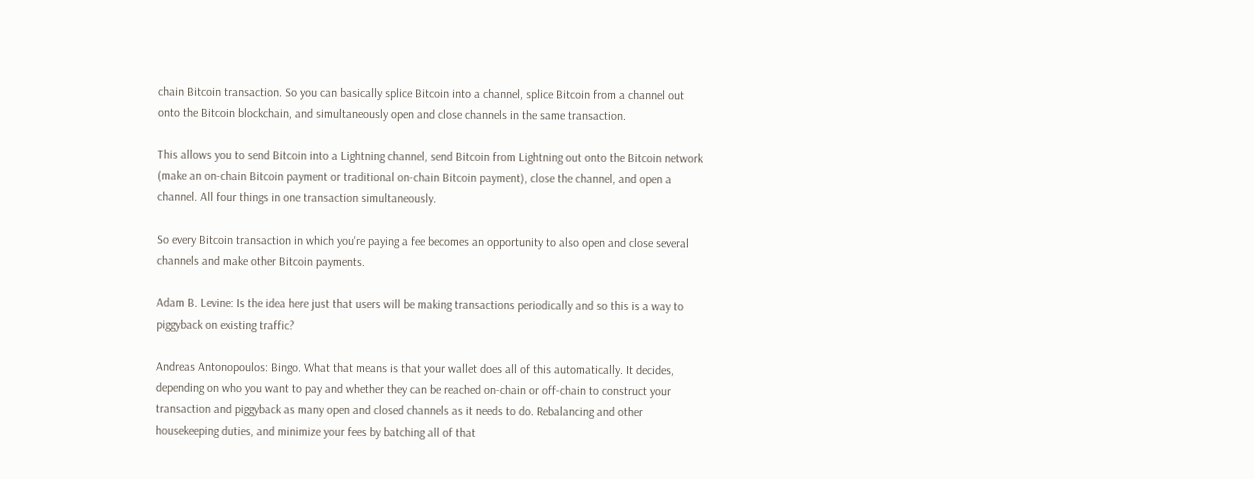chain Bitcoin transaction. So you can basically splice Bitcoin into a channel, splice Bitcoin from a channel out onto the Bitcoin blockchain, and simultaneously open and close channels in the same transaction.

This allows you to send Bitcoin into a Lightning channel, send Bitcoin from Lightning out onto the Bitcoin network (make an on-chain Bitcoin payment or traditional on-chain Bitcoin payment), close the channel, and open a channel. All four things in one transaction simultaneously.

So every Bitcoin transaction in which you're paying a fee becomes an opportunity to also open and close several channels and make other Bitcoin payments.

Adam B. Levine: Is the idea here just that users will be making transactions periodically and so this is a way to piggyback on existing traffic?

Andreas Antonopoulos: Bingo. What that means is that your wallet does all of this automatically. It decides, depending on who you want to pay and whether they can be reached on-chain or off-chain to construct your transaction and piggyback as many open and closed channels as it needs to do. Rebalancing and other housekeeping duties, and minimize your fees by batching all of that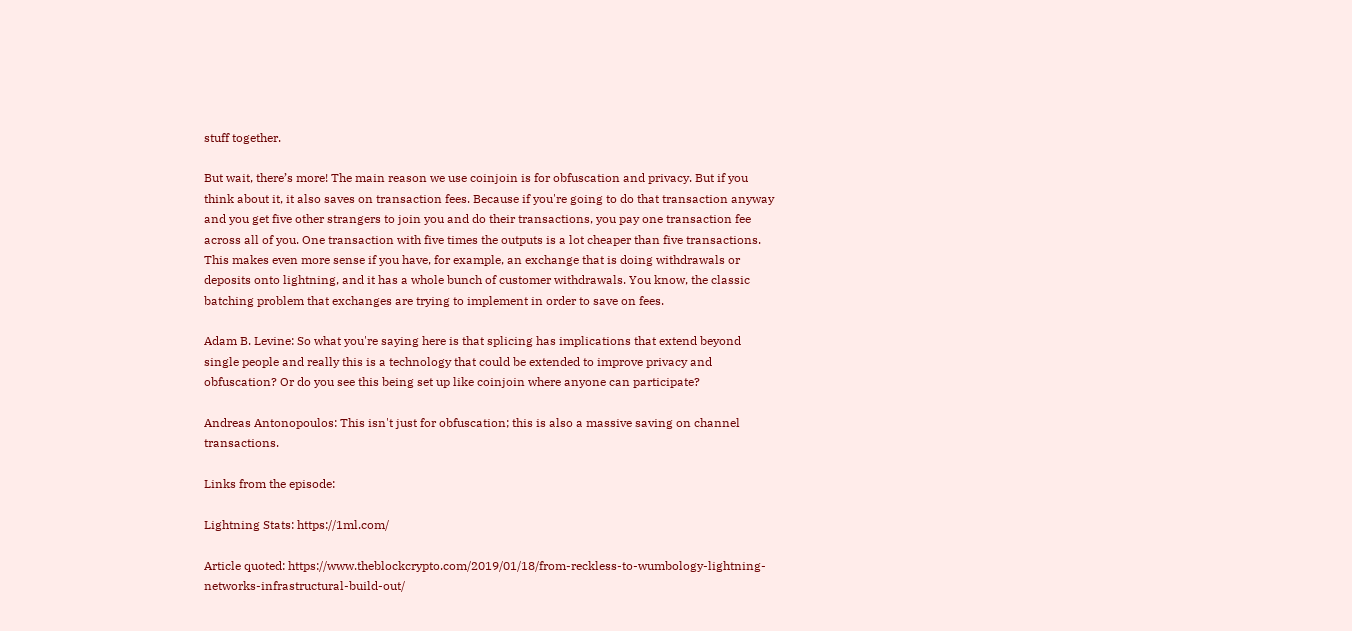stuff together.

But wait, there’s more! The main reason we use coinjoin is for obfuscation and privacy. But if you think about it, it also saves on transaction fees. Because if you're going to do that transaction anyway and you get five other strangers to join you and do their transactions, you pay one transaction fee across all of you. One transaction with five times the outputs is a lot cheaper than five transactions. This makes even more sense if you have, for example, an exchange that is doing withdrawals or deposits onto lightning, and it has a whole bunch of customer withdrawals. You know, the classic batching problem that exchanges are trying to implement in order to save on fees.

Adam B. Levine: So what you're saying here is that splicing has implications that extend beyond single people and really this is a technology that could be extended to improve privacy and obfuscation? Or do you see this being set up like coinjoin where anyone can participate?

Andreas Antonopoulos: This isn't just for obfuscation; this is also a massive saving on channel transactions.

Links from the episode:

Lightning Stats: https://1ml.com/

Article quoted: https://www.theblockcrypto.com/2019/01/18/from-reckless-to-wumbology-lightning-networks-infrastructural-build-out/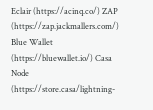Eclair (https://acinq.co/) ZAP (https://zap.jackmallers.com/) Blue Wallet (https://bluewallet.io/) Casa Node (https://store.casa/lightning-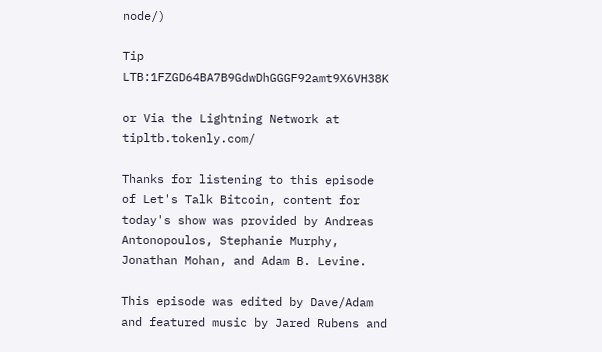node/)

Tip LTB:1FZGD64BA7B9GdwDhGGGF92amt9X6VH38K

or Via the Lightning Network at tipltb.tokenly.com/

Thanks for listening to this episode of Let's Talk Bitcoin, content for today's show was provided by Andreas Antonopoulos, Stephanie Murphy, Jonathan Mohan, and Adam B. Levine.

This episode was edited by Dave/Adam and featured music by Jared Rubens and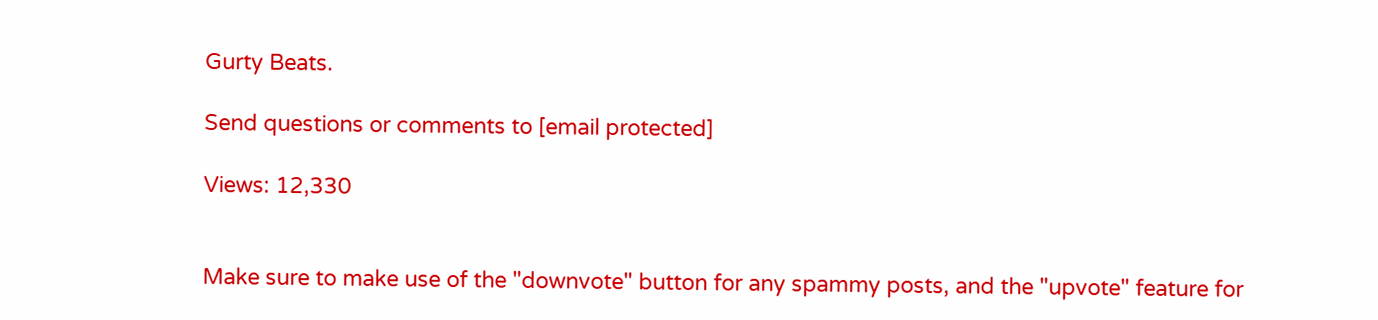Gurty Beats.

Send questions or comments to [email protected]

Views: 12,330


Make sure to make use of the "downvote" button for any spammy posts, and the "upvote" feature for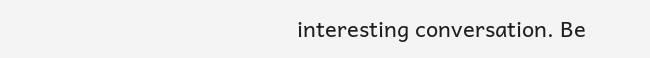interesting conversation. Be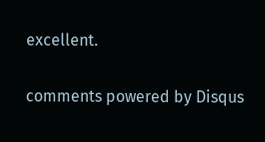excellent.

comments powered by Disqus